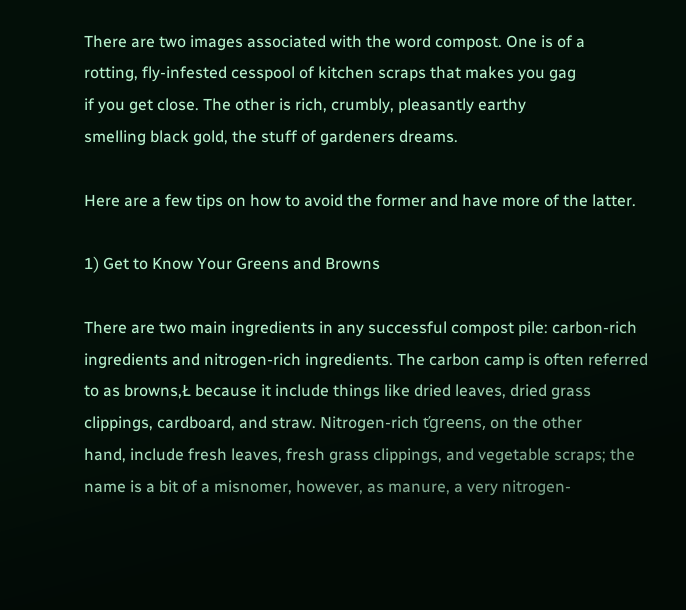There are two images associated with the word compost. One is of a
rotting, fly-infested cesspool of kitchen scraps that makes you gag
if you get close. The other is rich, crumbly, pleasantly earthy
smelling black gold, the stuff of gardeners dreams.

Here are a few tips on how to avoid the former and have more of the latter.

1) Get to Know Your Greens and Browns

There are two main ingredients in any successful compost pile: carbon-rich
ingredients and nitrogen-rich ingredients. The carbon camp is often referred
to as browns,Ł because it include things like dried leaves, dried grass
clippings, cardboard, and straw. Nitrogen-rich ťgreens, on the other
hand, include fresh leaves, fresh grass clippings, and vegetable scraps; the
name is a bit of a misnomer, however, as manure, a very nitrogen-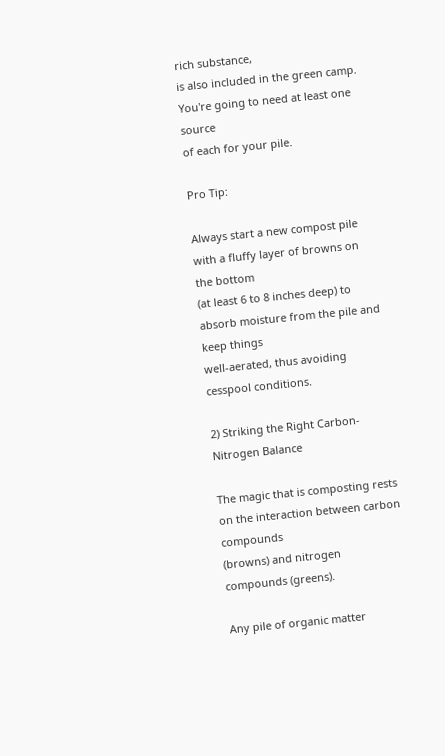rich substance,
is also included in the green camp. You're going to need at least one source
of each for your pile.

Pro Tip:

Always start a new compost pile with a fluffy layer of browns on the bottom
(at least 6 to 8 inches deep) to absorb moisture from the pile and keep things
well-aerated, thus avoiding cesspool conditions.

2) Striking the Right Carbon-Nitrogen Balance

The magic that is composting rests on the interaction between carbon compounds
(browns) and nitrogen compounds (greens).

Any pile of organic matter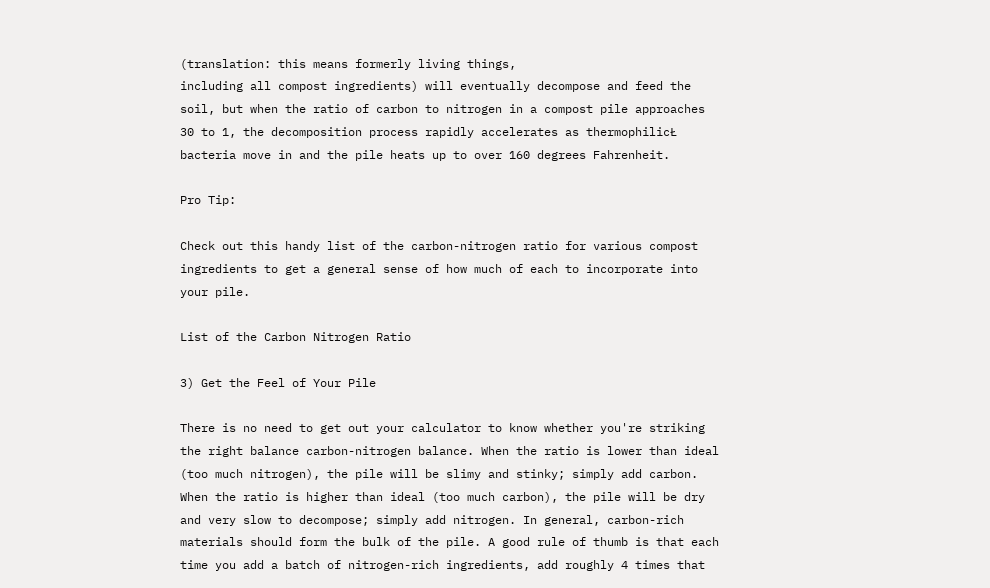(translation: this means formerly living things,
including all compost ingredients) will eventually decompose and feed the
soil, but when the ratio of carbon to nitrogen in a compost pile approaches
30 to 1, the decomposition process rapidly accelerates as thermophilicŁ
bacteria move in and the pile heats up to over 160 degrees Fahrenheit.

Pro Tip:

Check out this handy list of the carbon-nitrogen ratio for various compost
ingredients to get a general sense of how much of each to incorporate into
your pile.

List of the Carbon Nitrogen Ratio

3) Get the Feel of Your Pile

There is no need to get out your calculator to know whether you're striking
the right balance carbon-nitrogen balance. When the ratio is lower than ideal
(too much nitrogen), the pile will be slimy and stinky; simply add carbon.
When the ratio is higher than ideal (too much carbon), the pile will be dry
and very slow to decompose; simply add nitrogen. In general, carbon-rich
materials should form the bulk of the pile. A good rule of thumb is that each
time you add a batch of nitrogen-rich ingredients, add roughly 4 times that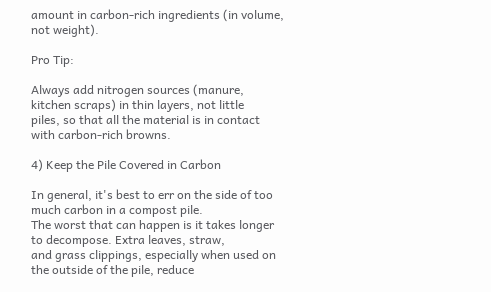amount in carbon-rich ingredients (in volume, not weight).

Pro Tip:

Always add nitrogen sources (manure, kitchen scraps) in thin layers, not little
piles, so that all the material is in contact with carbon-rich browns.

4) Keep the Pile Covered in Carbon

In general, it's best to err on the side of too much carbon in a compost pile.
The worst that can happen is it takes longer to decompose. Extra leaves, straw,
and grass clippings, especially when used on the outside of the pile, reduce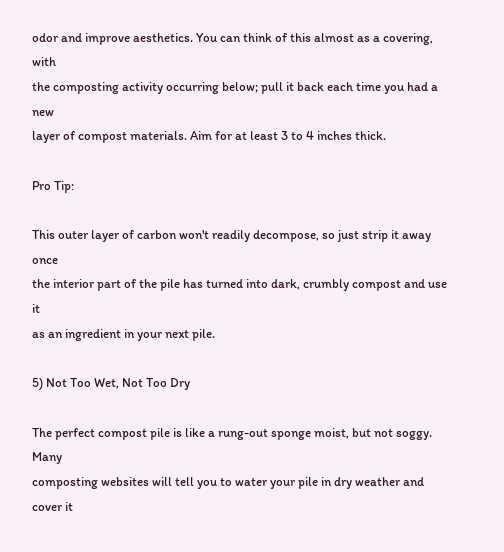odor and improve aesthetics. You can think of this almost as a covering, with
the composting activity occurring below; pull it back each time you had a new
layer of compost materials. Aim for at least 3 to 4 inches thick.

Pro Tip:

This outer layer of carbon won't readily decompose, so just strip it away once
the interior part of the pile has turned into dark, crumbly compost and use it
as an ingredient in your next pile.

5) Not Too Wet, Not Too Dry

The perfect compost pile is like a rung-out sponge moist, but not soggy. Many
composting websites will tell you to water your pile in dry weather and cover it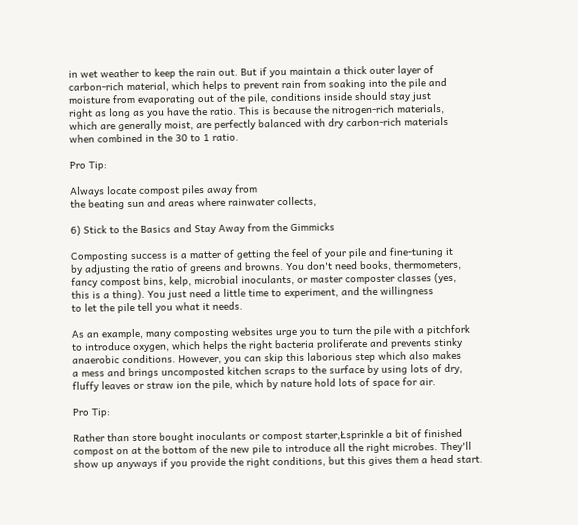in wet weather to keep the rain out. But if you maintain a thick outer layer of
carbon-rich material, which helps to prevent rain from soaking into the pile and
moisture from evaporating out of the pile, conditions inside should stay just
right as long as you have the ratio. This is because the nitrogen-rich materials,
which are generally moist, are perfectly balanced with dry carbon-rich materials
when combined in the 30 to 1 ratio.

Pro Tip:

Always locate compost piles away from
the beating sun and areas where rainwater collects,

6) Stick to the Basics and Stay Away from the Gimmicks

Composting success is a matter of getting the feel of your pile and fine-tuning it
by adjusting the ratio of greens and browns. You don't need books, thermometers,
fancy compost bins, kelp, microbial inoculants, or master composter classes (yes,
this is a thing). You just need a little time to experiment, and the willingness
to let the pile tell you what it needs.

As an example, many composting websites urge you to turn the pile with a pitchfork
to introduce oxygen, which helps the right bacteria proliferate and prevents stinky
anaerobic conditions. However, you can skip this laborious step which also makes
a mess and brings uncomposted kitchen scraps to the surface by using lots of dry,
fluffy leaves or straw ion the pile, which by nature hold lots of space for air.

Pro Tip:

Rather than store bought inoculants or compost starter,Łsprinkle a bit of finished
compost on at the bottom of the new pile to introduce all the right microbes. They'll
show up anyways if you provide the right conditions, but this gives them a head start.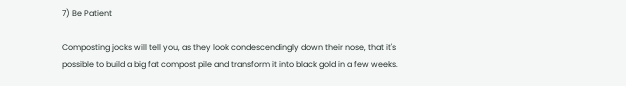7) Be Patient

Composting jocks will tell you, as they look condescendingly down their nose, that it's
possible to build a big fat compost pile and transform it into black gold in a few weeks.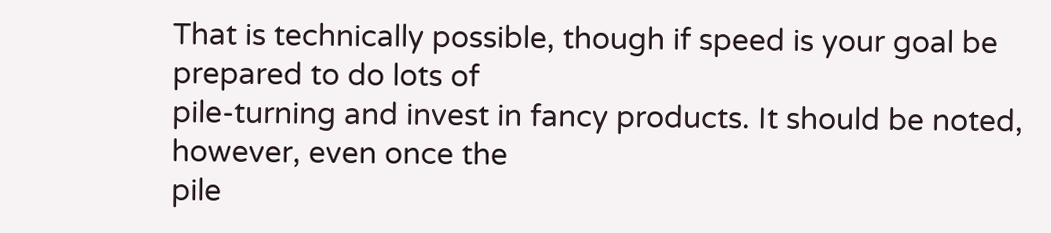That is technically possible, though if speed is your goal be prepared to do lots of
pile-turning and invest in fancy products. It should be noted, however, even once the
pile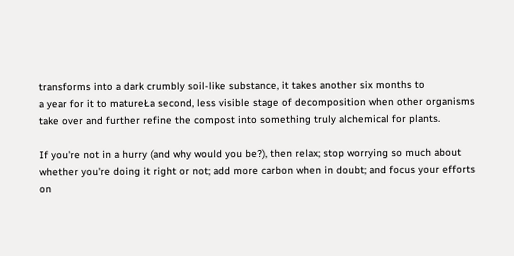transforms into a dark crumbly soil-like substance, it takes another six months to
a year for it to matureŁa second, less visible stage of decomposition when other organisms
take over and further refine the compost into something truly alchemical for plants.

If you're not in a hurry (and why would you be?), then relax; stop worrying so much about
whether you're doing it right or not; add more carbon when in doubt; and focus your efforts
on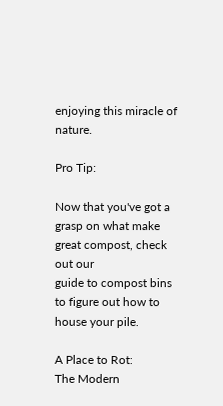enjoying this miracle of nature.

Pro Tip:

Now that you've got a grasp on what make great compost, check out our
guide to compost bins to figure out how to house your pile.

A Place to Rot:
The Modern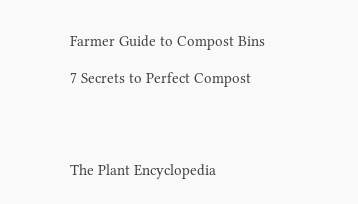Farmer Guide to Compost Bins

7 Secrets to Perfect Compost




The Plant Encyclopedia